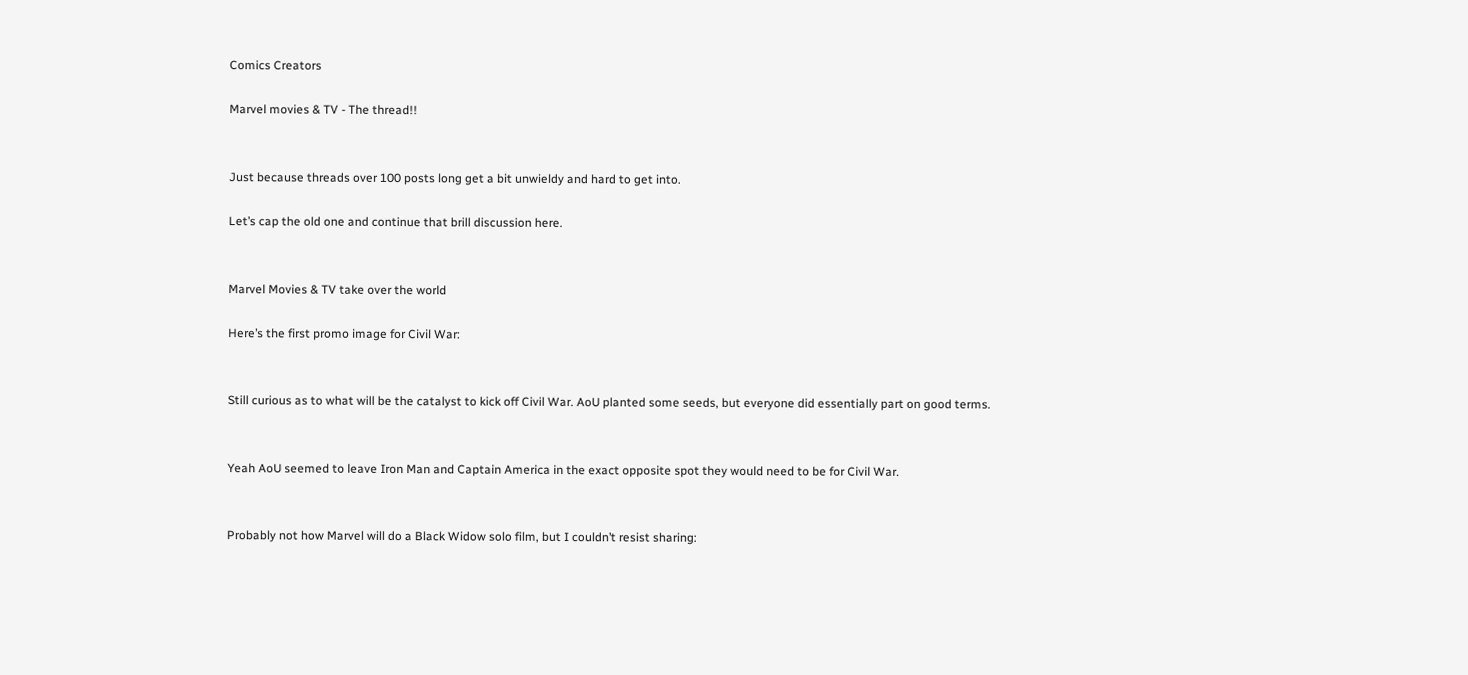Comics Creators

Marvel movies & TV - The thread!!


Just because threads over 100 posts long get a bit unwieldy and hard to get into.

Let’s cap the old one and continue that brill discussion here.


Marvel Movies & TV take over the world

Here’s the first promo image for Civil War:


Still curious as to what will be the catalyst to kick off Civil War. AoU planted some seeds, but everyone did essentially part on good terms.


Yeah AoU seemed to leave Iron Man and Captain America in the exact opposite spot they would need to be for Civil War.


Probably not how Marvel will do a Black Widow solo film, but I couldn’t resist sharing: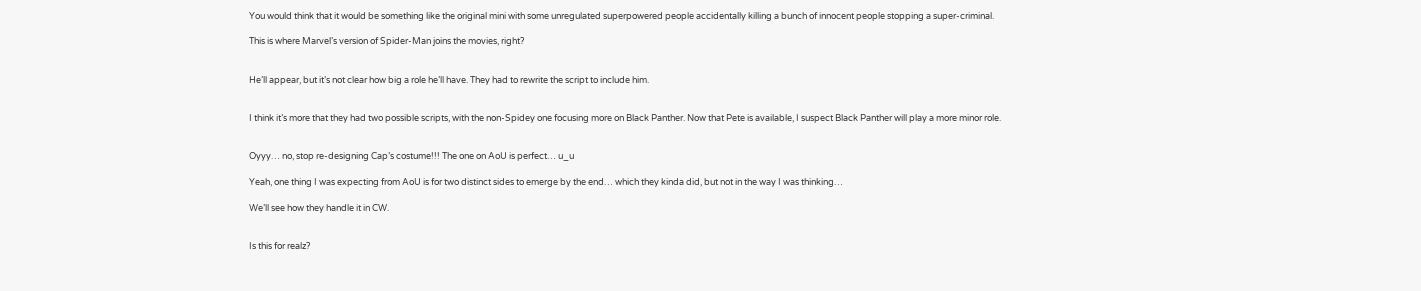You would think that it would be something like the original mini with some unregulated superpowered people accidentally killing a bunch of innocent people stopping a super-criminal.

This is where Marvel’s version of Spider-Man joins the movies, right?


He’ll appear, but it’s not clear how big a role he’ll have. They had to rewrite the script to include him.


I think it’s more that they had two possible scripts, with the non-Spidey one focusing more on Black Panther. Now that Pete is available, I suspect Black Panther will play a more minor role.


Oyyy… no, stop re-designing Cap’s costume!!! The one on AoU is perfect… u_u

Yeah, one thing I was expecting from AoU is for two distinct sides to emerge by the end… which they kinda did, but not in the way I was thinking…

We’ll see how they handle it in CW.


Is this for realz?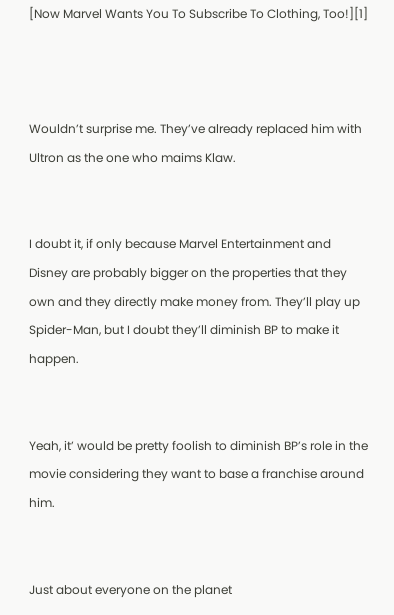[Now Marvel Wants You To Subscribe To Clothing, Too!][1]



Wouldn’t surprise me. They’ve already replaced him with Ultron as the one who maims Klaw.


I doubt it, if only because Marvel Entertainment and Disney are probably bigger on the properties that they own and they directly make money from. They’ll play up Spider-Man, but I doubt they’ll diminish BP to make it happen.


Yeah, it’ would be pretty foolish to diminish BP’s role in the movie considering they want to base a franchise around him.


Just about everyone on the planet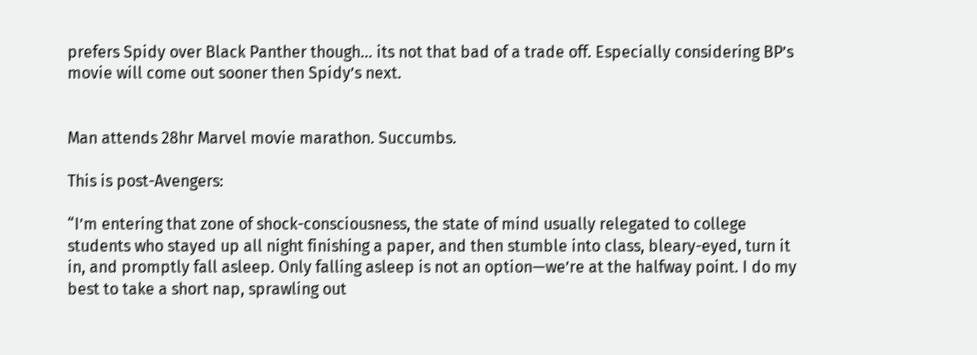prefers Spidy over Black Panther though… its not that bad of a trade off. Especially considering BP’s movie will come out sooner then Spidy’s next.


Man attends 28hr Marvel movie marathon. Succumbs.

This is post-Avengers:

“I’m entering that zone of shock-consciousness, the state of mind usually relegated to college students who stayed up all night finishing a paper, and then stumble into class, bleary-eyed, turn it in, and promptly fall asleep. Only falling asleep is not an option—we’re at the halfway point. I do my best to take a short nap, sprawling out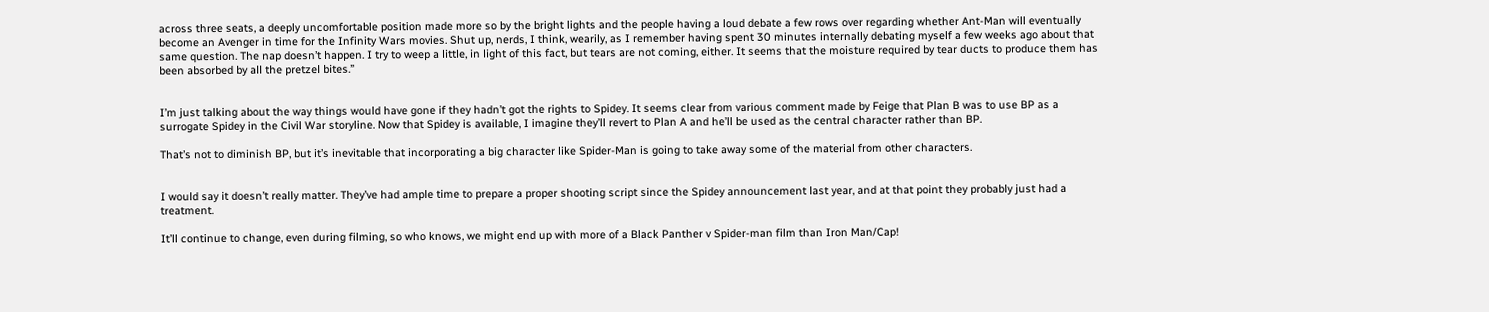across three seats, a deeply uncomfortable position made more so by the bright lights and the people having a loud debate a few rows over regarding whether Ant-Man will eventually become an Avenger in time for the Infinity Wars movies. Shut up, nerds, I think, wearily, as I remember having spent 30 minutes internally debating myself a few weeks ago about that same question. The nap doesn’t happen. I try to weep a little, in light of this fact, but tears are not coming, either. It seems that the moisture required by tear ducts to produce them has been absorbed by all the pretzel bites.”


I’m just talking about the way things would have gone if they hadn’t got the rights to Spidey. It seems clear from various comment made by Feige that Plan B was to use BP as a surrogate Spidey in the Civil War storyline. Now that Spidey is available, I imagine they’ll revert to Plan A and he’ll be used as the central character rather than BP.

That’s not to diminish BP, but it’s inevitable that incorporating a big character like Spider-Man is going to take away some of the material from other characters.


I would say it doesn’t really matter. They’ve had ample time to prepare a proper shooting script since the Spidey announcement last year, and at that point they probably just had a treatment.

It’ll continue to change, even during filming, so who knows, we might end up with more of a Black Panther v Spider-man film than Iron Man/Cap!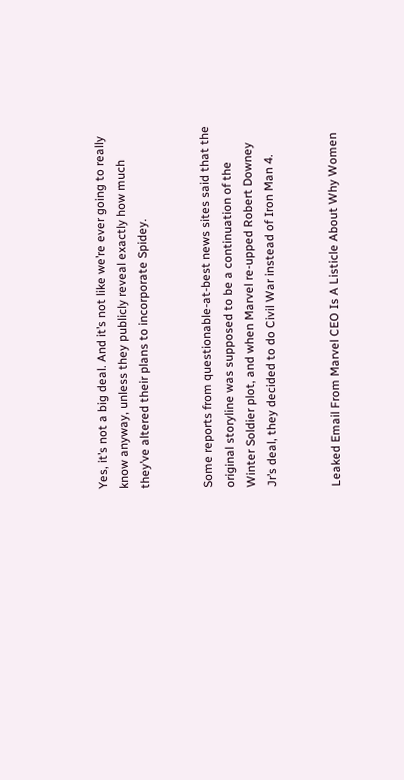Yes, it’s not a big deal. And it’s not like we’re ever going to really know anyway, unless they publicly reveal exactly how much they’ve altered their plans to incorporate Spidey.


Some reports from questionable-at-best news sites said that the original storyline was supposed to be a continuation of the Winter Soldier plot, and when Marvel re-upped Robert Downey Jr’s deal, they decided to do Civil War instead of Iron Man 4.


Leaked Email From Marvel CEO Is A Listicle About Why Women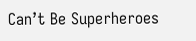Can’t Be Superheroes